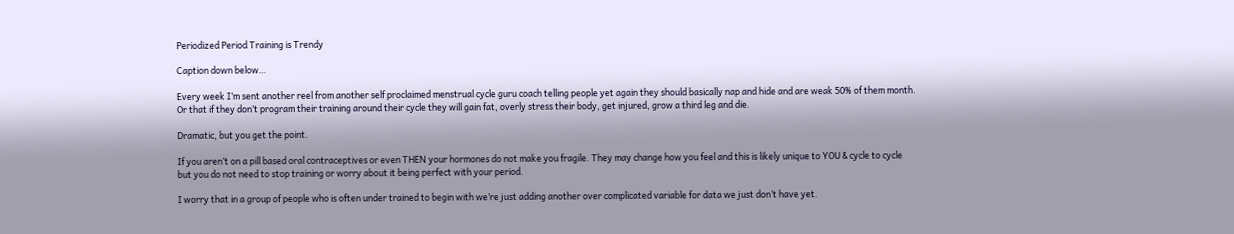Periodized Period Training is Trendy

Caption down below…

Every week I’m sent another reel from another self proclaimed menstrual cycle guru coach telling people yet again they should basically nap and hide and are weak 50% of them month. Or that if they don’t program their training around their cycle they will gain fat, overly stress their body, get injured, grow a third leg and die.

Dramatic, but you get the point.

If you aren’t on a pill based oral contraceptives or even THEN your hormones do not make you fragile. They may change how you feel and this is likely unique to YOU & cycle to cycle but you do not need to stop training or worry about it being perfect with your period.

I worry that in a group of people who is often under trained to begin with we’re just adding another over complicated variable for data we just don’t have yet.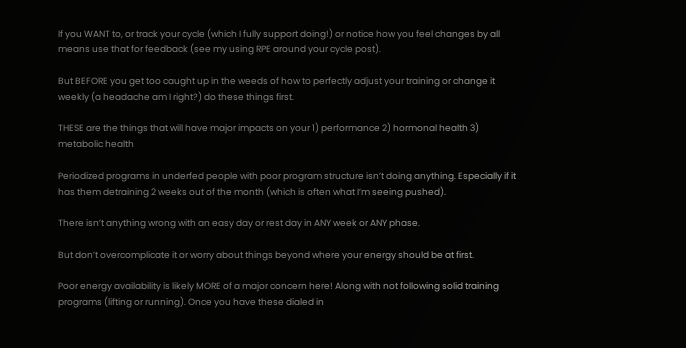If you WANT to, or track your cycle (which I fully support doing!) or notice how you feel changes by all means use that for feedback (see my using RPE around your cycle post).

But BEFORE you get too caught up in the weeds of how to perfectly adjust your training or change it weekly (a headache am I right?) do these things first.

THESE are the things that will have major impacts on your 1) performance 2) hormonal health 3) metabolic health

Periodized programs in underfed people with poor program structure isn’t doing anything. Especially if it has them detraining 2 weeks out of the month (which is often what I’m seeing pushed).

There isn’t anything wrong with an easy day or rest day in ANY week or ANY phase.

But don’t overcomplicate it or worry about things beyond where your energy should be at first.

Poor energy availability is likely MORE of a major concern here! Along with not following solid training programs (lifting or running). Once you have these dialed in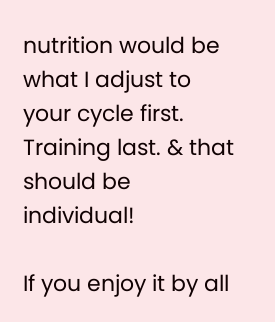nutrition would be what I adjust to your cycle first. Training last. & that should be individual!

If you enjoy it by all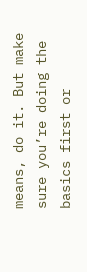means, do it. But make sure you’re doing the basics first or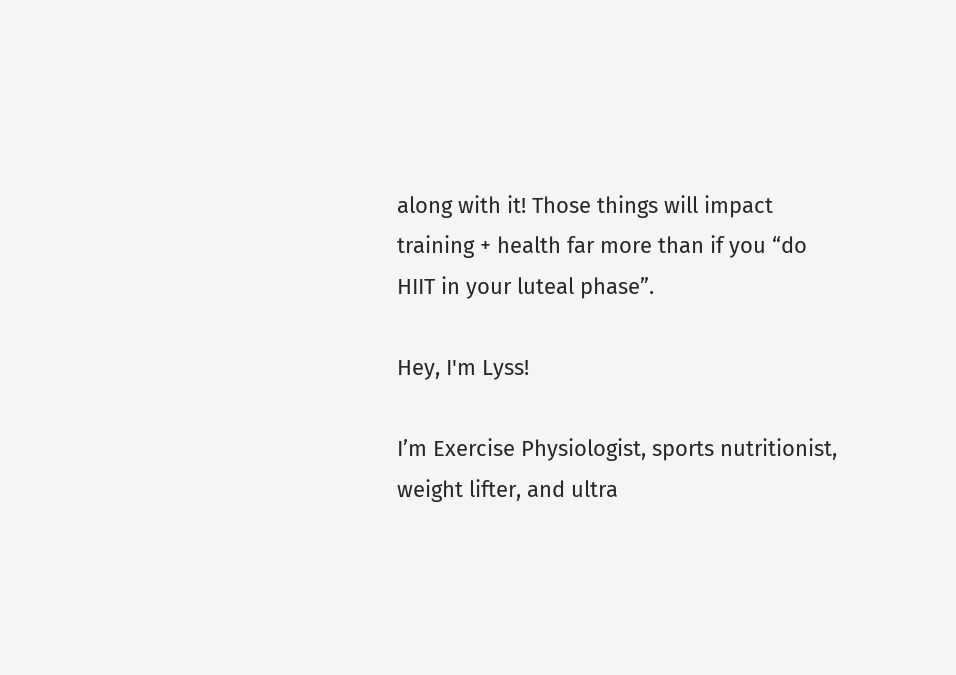along with it! Those things will impact training + health far more than if you “do HIIT in your luteal phase”.

Hey, I'm Lyss!

I’m Exercise Physiologist, sports nutritionist, weight lifter, and ultra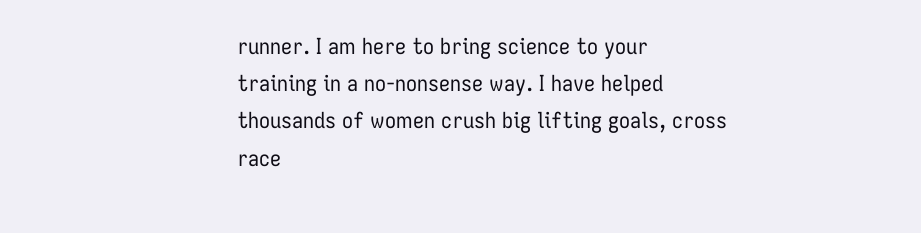runner. I am here to bring science to your training in a no-nonsense way. I have helped thousands of women crush big lifting goals, cross race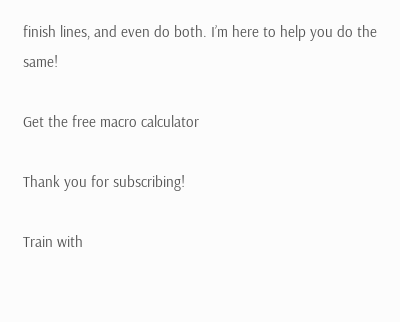finish lines, and even do both. I’m here to help you do the same!

Get the free macro calculator

Thank you for subscribing!

Train with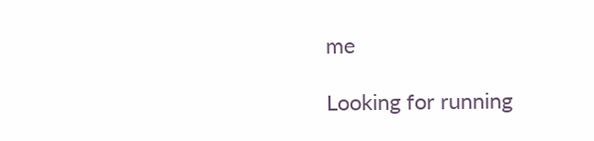me

Looking for running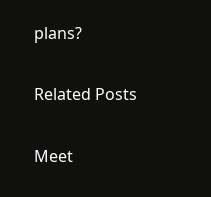plans?

Related Posts

Meet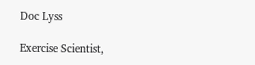Doc Lyss

Exercise Scientist,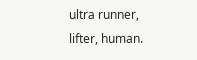ultra runner, lifter, human.